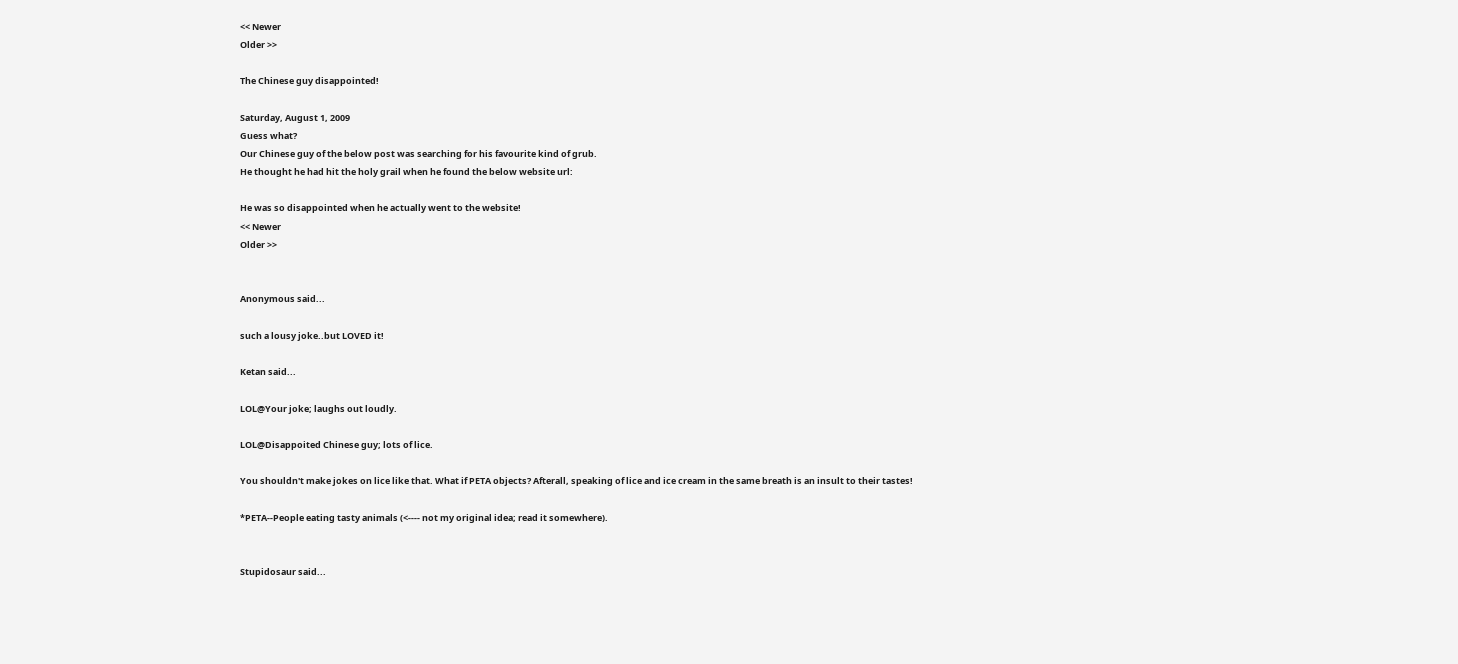<< Newer
Older >>

The Chinese guy disappointed!

Saturday, August 1, 2009
Guess what?
Our Chinese guy of the below post was searching for his favourite kind of grub.
He thought he had hit the holy grail when he found the below website url:

He was so disappointed when he actually went to the website!
<< Newer
Older >>


Anonymous said...

such a lousy joke..but LOVED it!

Ketan said...

LOL@Your joke; laughs out loudly.

LOL@Disappoited Chinese guy; lots of lice.

You shouldn't make jokes on lice like that. What if PETA objects? Afterall, speaking of lice and ice cream in the same breath is an insult to their tastes!

*PETA--People eating tasty animals (<---- not my original idea; read it somewhere).


Stupidosaur said...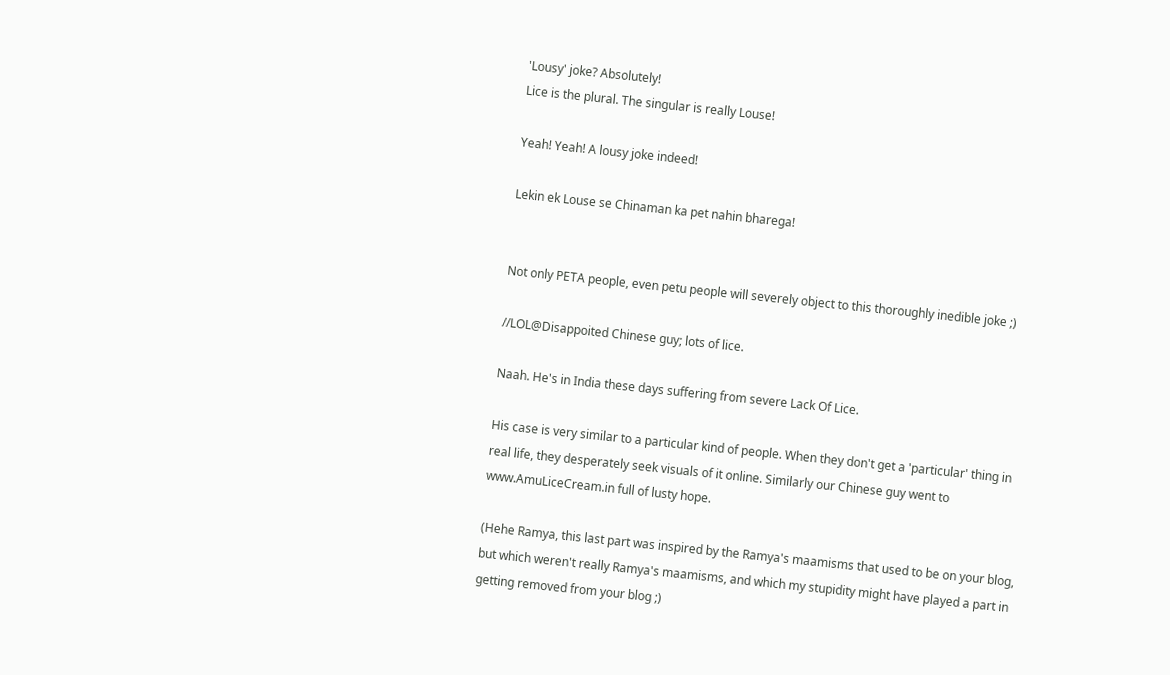'Lousy' joke? Absolutely!
Lice is the plural. The singular is really Louse!

Yeah! Yeah! A lousy joke indeed!

Lekin ek Louse se Chinaman ka pet nahin bharega!


Not only PETA people, even petu people will severely object to this thoroughly inedible joke ;)

//LOL@Disappoited Chinese guy; lots of lice.

Naah. He's in India these days suffering from severe Lack Of Lice.

His case is very similar to a particular kind of people. When they don't get a 'particular' thing in real life, they desperately seek visuals of it online. Similarly our Chinese guy went to www.AmuLiceCream.in full of lusty hope.

(Hehe Ramya, this last part was inspired by the Ramya's maamisms that used to be on your blog, but which weren't really Ramya's maamisms, and which my stupidity might have played a part in getting removed from your blog ;)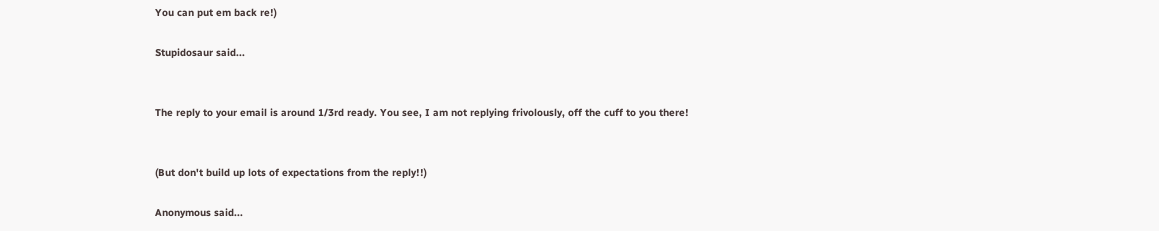You can put em back re!)

Stupidosaur said...


The reply to your email is around 1/3rd ready. You see, I am not replying frivolously, off the cuff to you there!


(But don't build up lots of expectations from the reply!!)

Anonymous said...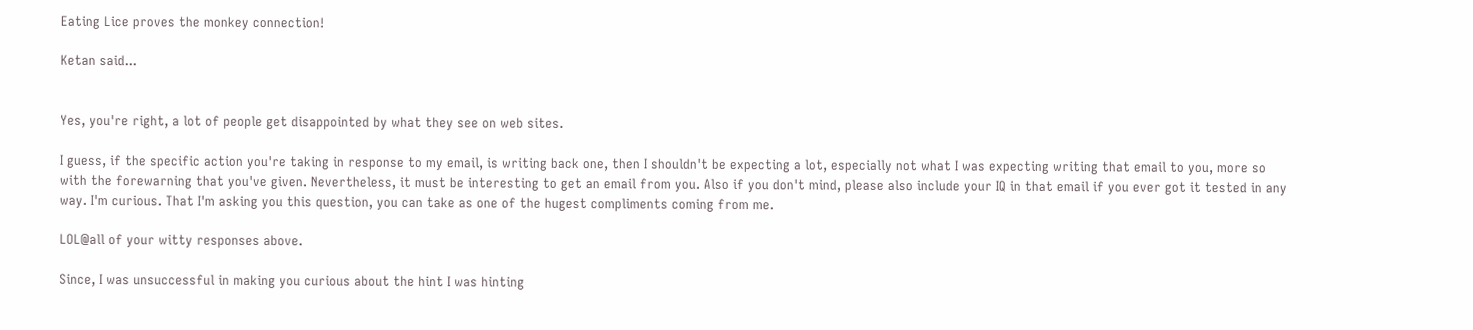Eating Lice proves the monkey connection!

Ketan said...


Yes, you're right, a lot of people get disappointed by what they see on web sites.

I guess, if the specific action you're taking in response to my email, is writing back one, then I shouldn't be expecting a lot, especially not what I was expecting writing that email to you, more so with the forewarning that you've given. Nevertheless, it must be interesting to get an email from you. Also if you don't mind, please also include your IQ in that email if you ever got it tested in any way. I'm curious. That I'm asking you this question, you can take as one of the hugest compliments coming from me.

LOL@all of your witty responses above.

Since, I was unsuccessful in making you curious about the hint I was hinting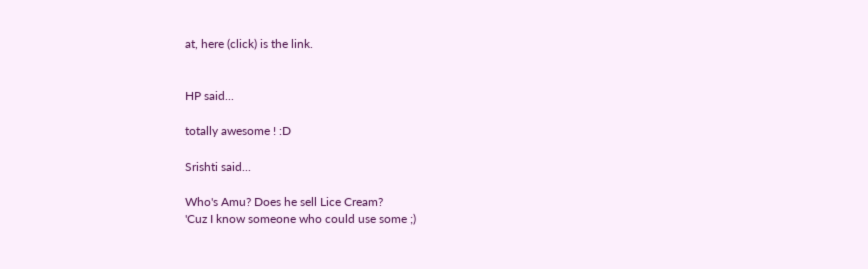at, here (click) is the link.


HP said...

totally awesome ! :D

Srishti said...

Who's Amu? Does he sell Lice Cream?
'Cuz I know someone who could use some ;)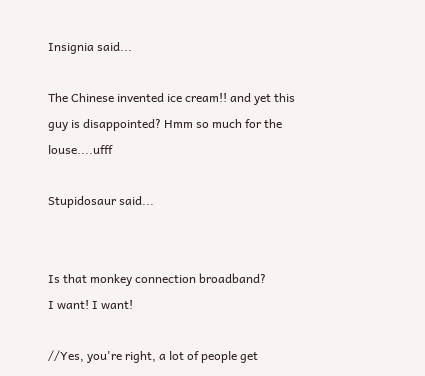Insignia said...

The Chinese invented ice cream!! and yet this guy is disappointed? Hmm so much for the louse....ufff

Stupidosaur said...


Is that monkey connection broadband?
I want! I want!

//Yes, you're right, a lot of people get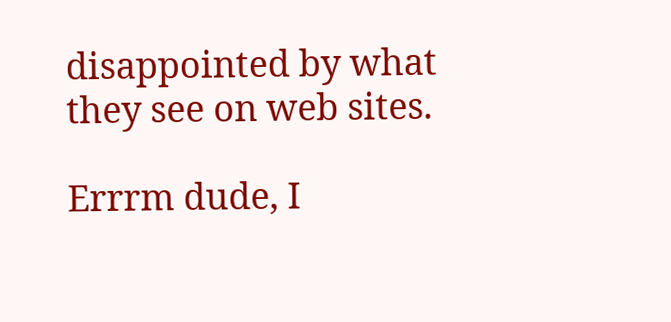disappointed by what they see on web sites.

Errrm dude, I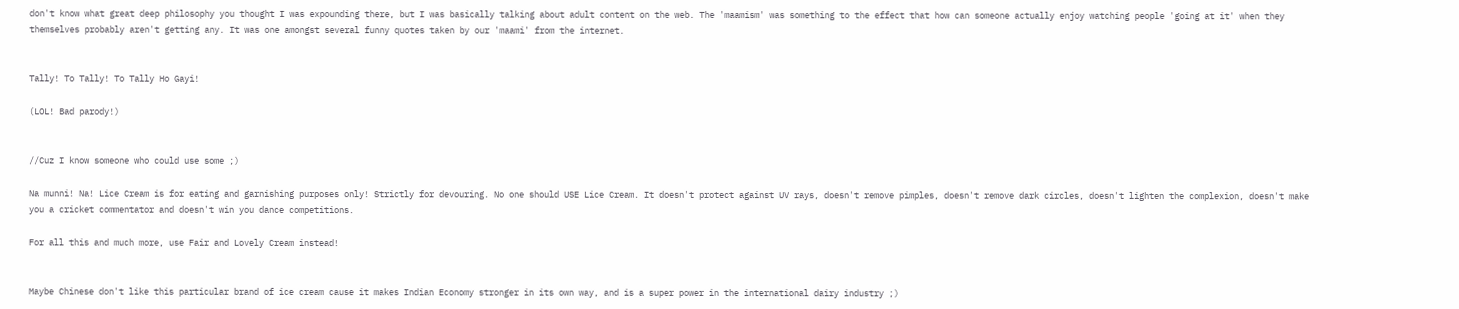don't know what great deep philosophy you thought I was expounding there, but I was basically talking about adult content on the web. The 'maamism' was something to the effect that how can someone actually enjoy watching people 'going at it' when they themselves probably aren't getting any. It was one amongst several funny quotes taken by our 'maami' from the internet.


Tally! To Tally! To Tally Ho Gayi!

(LOL! Bad parody!)


//Cuz I know someone who could use some ;)

Na munni! Na! Lice Cream is for eating and garnishing purposes only! Strictly for devouring. No one should USE Lice Cream. It doesn't protect against UV rays, doesn't remove pimples, doesn't remove dark circles, doesn't lighten the complexion, doesn't make you a cricket commentator and doesn't win you dance competitions.

For all this and much more, use Fair and Lovely Cream instead!


Maybe Chinese don't like this particular brand of ice cream cause it makes Indian Economy stronger in its own way, and is a super power in the international dairy industry ;)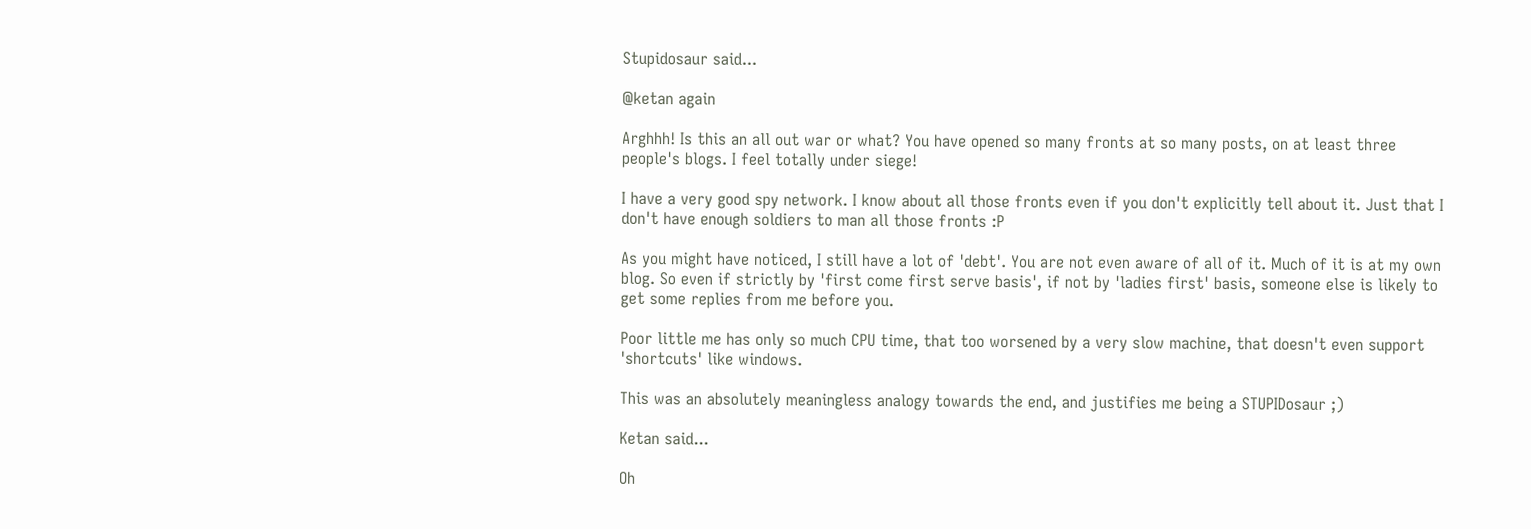Stupidosaur said...

@ketan again

Arghhh! Is this an all out war or what? You have opened so many fronts at so many posts, on at least three people's blogs. I feel totally under siege!

I have a very good spy network. I know about all those fronts even if you don't explicitly tell about it. Just that I don't have enough soldiers to man all those fronts :P

As you might have noticed, I still have a lot of 'debt'. You are not even aware of all of it. Much of it is at my own blog. So even if strictly by 'first come first serve basis', if not by 'ladies first' basis, someone else is likely to get some replies from me before you.

Poor little me has only so much CPU time, that too worsened by a very slow machine, that doesn't even support 'shortcuts' like windows.

This was an absolutely meaningless analogy towards the end, and justifies me being a STUPIDosaur ;)

Ketan said...

Oh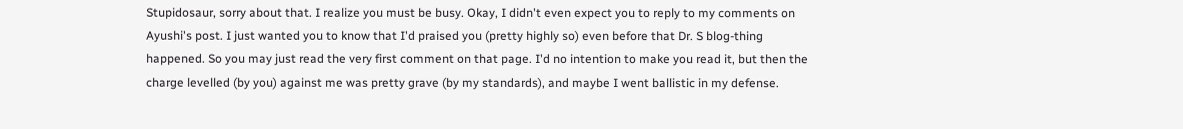Stupidosaur, sorry about that. I realize you must be busy. Okay, I didn't even expect you to reply to my comments on Ayushi's post. I just wanted you to know that I'd praised you (pretty highly so) even before that Dr. S blog-thing happened. So you may just read the very first comment on that page. I'd no intention to make you read it, but then the charge levelled (by you) against me was pretty grave (by my standards), and maybe I went ballistic in my defense.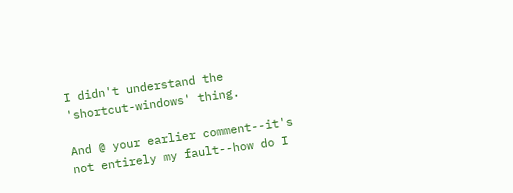I didn't understand the 'shortcut-windows' thing.

And @ your earlier comment--it's not entirely my fault--how do I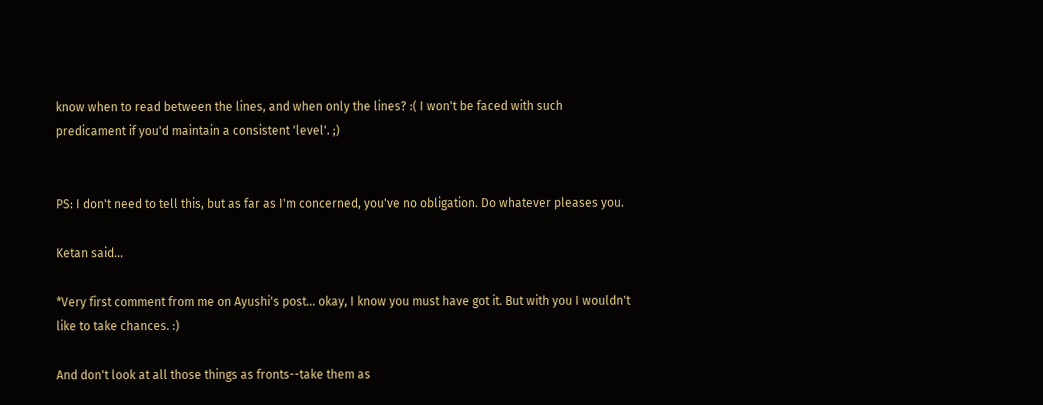know when to read between the lines, and when only the lines? :( I won't be faced with such predicament if you'd maintain a consistent 'level'. ;)


PS: I don't need to tell this, but as far as I'm concerned, you've no obligation. Do whatever pleases you.

Ketan said...

*Very first comment from me on Ayushi's post... okay, I know you must have got it. But with you I wouldn't like to take chances. :)

And don't look at all those things as fronts--take them as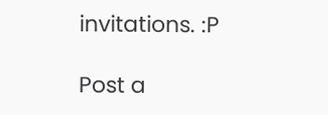invitations. :P

Post a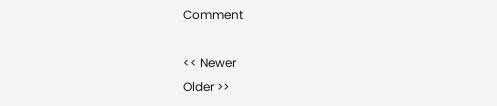Comment

<< Newer
Older >>